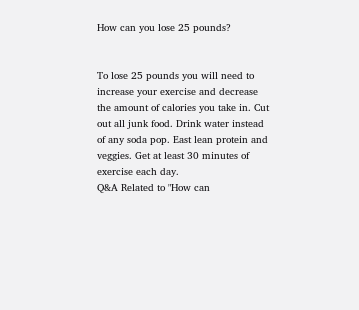How can you lose 25 pounds?


To lose 25 pounds you will need to increase your exercise and decrease the amount of calories you take in. Cut out all junk food. Drink water instead of any soda pop. East lean protein and veggies. Get at least 30 minutes of exercise each day.
Q&A Related to "How can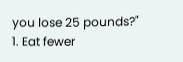you lose 25 pounds?"
1. Eat fewer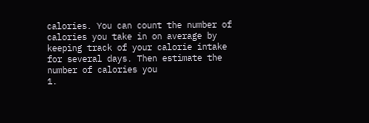calories. You can count the number of calories you take in on average by keeping track of your calorie intake for several days. Then estimate the number of calories you
1.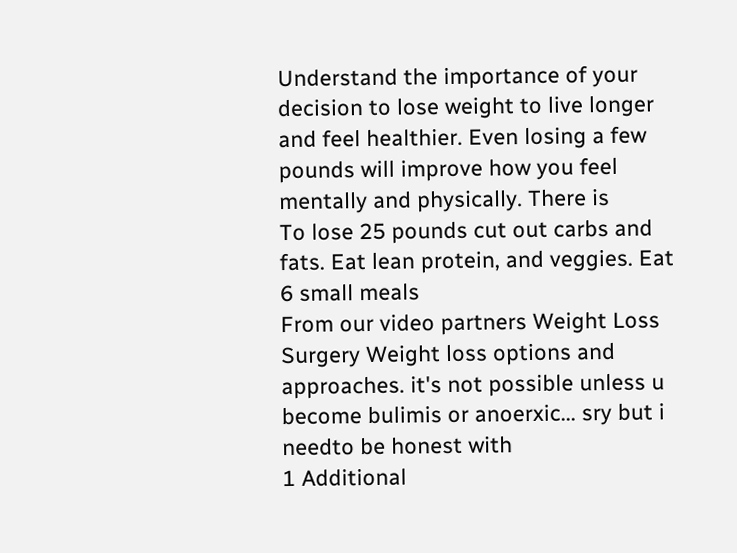Understand the importance of your decision to lose weight to live longer and feel healthier. Even losing a few pounds will improve how you feel mentally and physically. There is
To lose 25 pounds cut out carbs and fats. Eat lean protein, and veggies. Eat 6 small meals
From our video partners Weight Loss Surgery Weight loss options and approaches. it's not possible unless u become bulimis or anoerxic... sry but i needto be honest with
1 Additional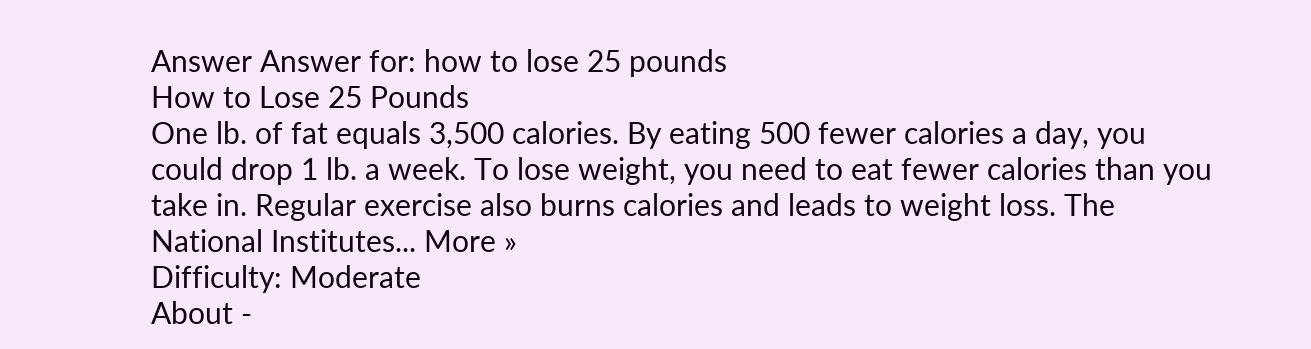Answer Answer for: how to lose 25 pounds
How to Lose 25 Pounds
One lb. of fat equals 3,500 calories. By eating 500 fewer calories a day, you could drop 1 lb. a week. To lose weight, you need to eat fewer calories than you take in. Regular exercise also burns calories and leads to weight loss. The National Institutes... More »
Difficulty: Moderate
About -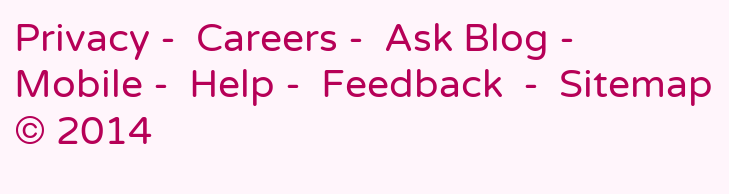Privacy -  Careers -  Ask Blog -  Mobile -  Help -  Feedback  -  Sitemap  © 2014